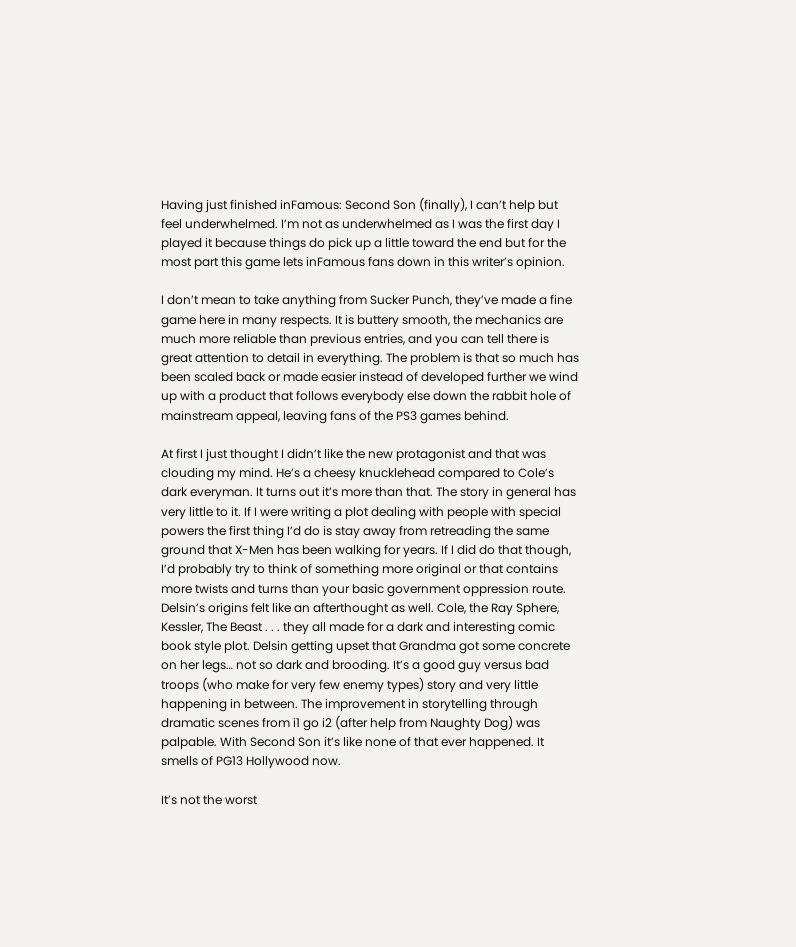Having just finished inFamous: Second Son (finally), I can’t help but feel underwhelmed. I’m not as underwhelmed as I was the first day I played it because things do pick up a little toward the end but for the most part this game lets inFamous fans down in this writer’s opinion.

I don’t mean to take anything from Sucker Punch, they’ve made a fine game here in many respects. It is buttery smooth, the mechanics are much more reliable than previous entries, and you can tell there is great attention to detail in everything. The problem is that so much has been scaled back or made easier instead of developed further we wind up with a product that follows everybody else down the rabbit hole of mainstream appeal, leaving fans of the PS3 games behind.

At first I just thought I didn’t like the new protagonist and that was clouding my mind. He’s a cheesy knucklehead compared to Cole’s dark everyman. It turns out it’s more than that. The story in general has very little to it. If I were writing a plot dealing with people with special powers the first thing I’d do is stay away from retreading the same ground that X-Men has been walking for years. If I did do that though, I’d probably try to think of something more original or that contains more twists and turns than your basic government oppression route. Delsin’s origins felt like an afterthought as well. Cole, the Ray Sphere, Kessler, The Beast . . . they all made for a dark and interesting comic book style plot. Delsin getting upset that Grandma got some concrete on her legs… not so dark and brooding. It’s a good guy versus bad troops (who make for very few enemy types) story and very little happening in between. The improvement in storytelling through dramatic scenes from i1 go i2 (after help from Naughty Dog) was palpable. With Second Son it’s like none of that ever happened. It smells of PG13 Hollywood now.

It’s not the worst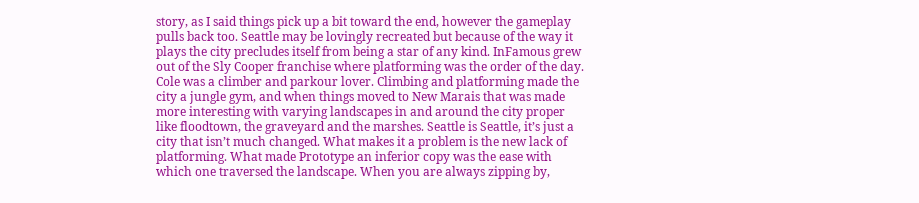story, as I said things pick up a bit toward the end, however the gameplay pulls back too. Seattle may be lovingly recreated but because of the way it plays the city precludes itself from being a star of any kind. InFamous grew out of the Sly Cooper franchise where platforming was the order of the day. Cole was a climber and parkour lover. Climbing and platforming made the city a jungle gym, and when things moved to New Marais that was made more interesting with varying landscapes in and around the city proper like floodtown, the graveyard and the marshes. Seattle is Seattle, it’s just a city that isn’t much changed. What makes it a problem is the new lack of platforming. What made Prototype an inferior copy was the ease with which one traversed the landscape. When you are always zipping by,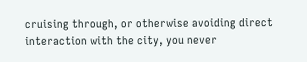cruising through, or otherwise avoiding direct interaction with the city, you never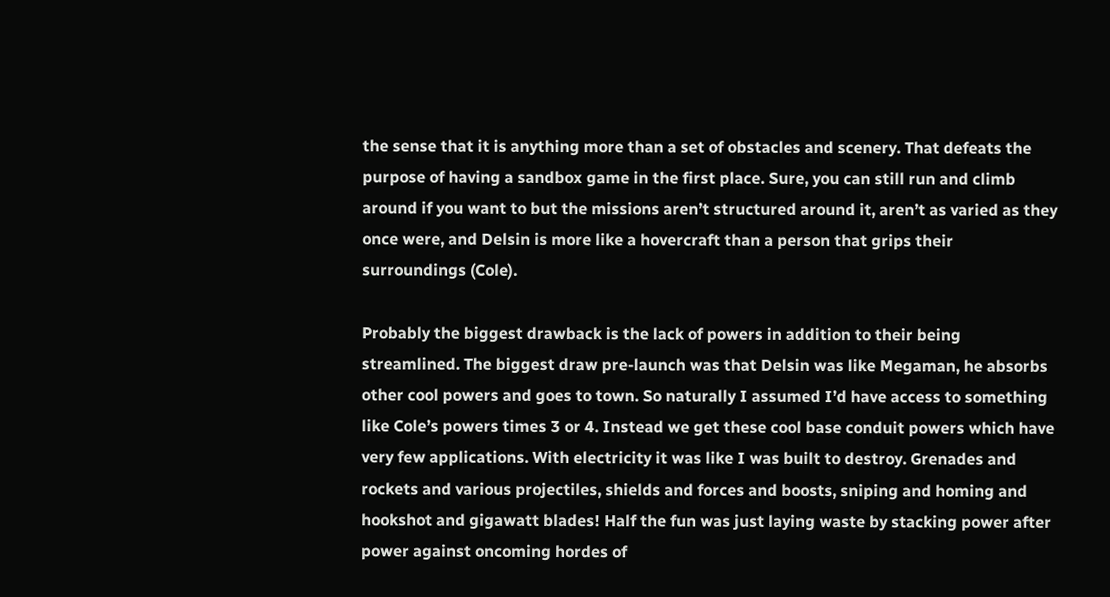the sense that it is anything more than a set of obstacles and scenery. That defeats the purpose of having a sandbox game in the first place. Sure, you can still run and climb around if you want to but the missions aren’t structured around it, aren’t as varied as they once were, and Delsin is more like a hovercraft than a person that grips their surroundings (Cole).

Probably the biggest drawback is the lack of powers in addition to their being streamlined. The biggest draw pre-launch was that Delsin was like Megaman, he absorbs other cool powers and goes to town. So naturally I assumed I’d have access to something like Cole’s powers times 3 or 4. Instead we get these cool base conduit powers which have very few applications. With electricity it was like I was built to destroy. Grenades and rockets and various projectiles, shields and forces and boosts, sniping and homing and hookshot and gigawatt blades! Half the fun was just laying waste by stacking power after power against oncoming hordes of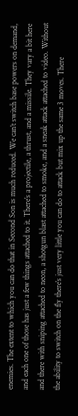enemies. The extent to which you can do that in Second Son is much reduced. We can’t switch base powers on demand, and each one of those has just a few things attached to it. There’s a projectile, a thrust, and a missile. They vary a bit here and there with sniping attached to neon, a shotgun blast attached to smoke, and a sneak attack attached to video. Without the ability to switch on the fly there’s just very little you can do to attack but mix up the same 3 moves. There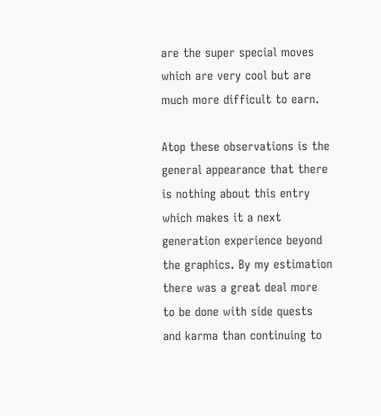are the super special moves which are very cool but are much more difficult to earn.

Atop these observations is the general appearance that there is nothing about this entry which makes it a next generation experience beyond the graphics. By my estimation there was a great deal more to be done with side quests and karma than continuing to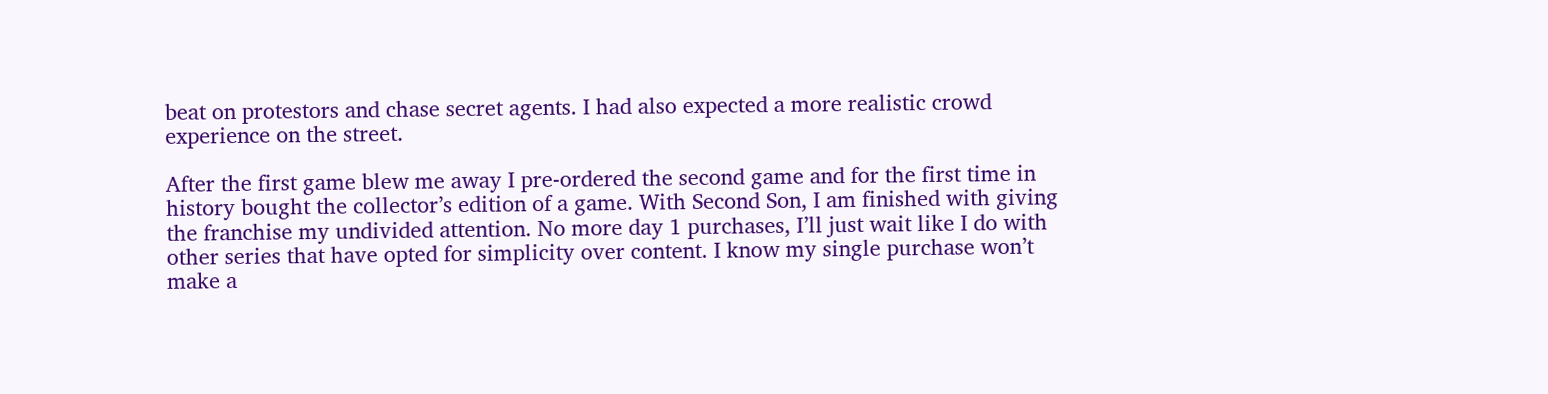beat on protestors and chase secret agents. I had also expected a more realistic crowd experience on the street.

After the first game blew me away I pre-ordered the second game and for the first time in history bought the collector’s edition of a game. With Second Son, I am finished with giving the franchise my undivided attention. No more day 1 purchases, I’ll just wait like I do with other series that have opted for simplicity over content. I know my single purchase won’t make a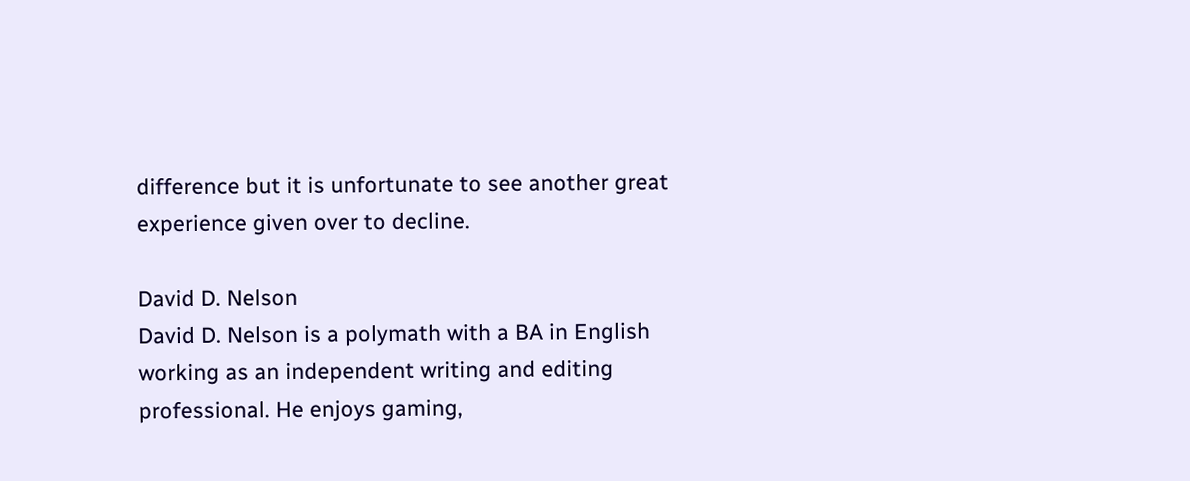difference but it is unfortunate to see another great experience given over to decline.

David D. Nelson
David D. Nelson is a polymath with a BA in English working as an independent writing and editing professional. He enjoys gaming,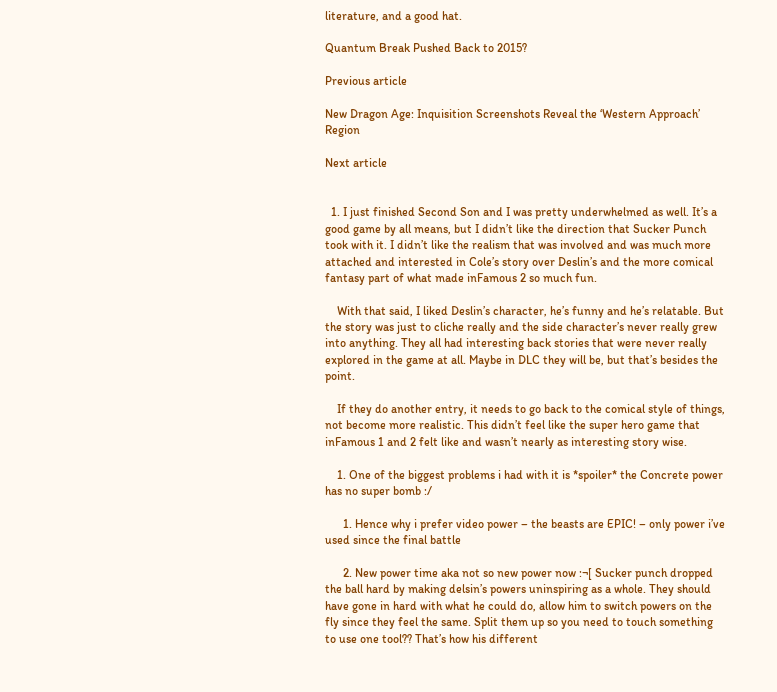literature, and a good hat.

Quantum Break Pushed Back to 2015?

Previous article

New Dragon Age: Inquisition Screenshots Reveal the ‘Western Approach’ Region

Next article


  1. I just finished Second Son and I was pretty underwhelmed as well. It’s a good game by all means, but I didn’t like the direction that Sucker Punch took with it. I didn’t like the realism that was involved and was much more attached and interested in Cole’s story over Deslin’s and the more comical fantasy part of what made inFamous 2 so much fun.

    With that said, I liked Deslin’s character, he’s funny and he’s relatable. But the story was just to cliche really and the side character’s never really grew into anything. They all had interesting back stories that were never really explored in the game at all. Maybe in DLC they will be, but that’s besides the point.

    If they do another entry, it needs to go back to the comical style of things, not become more realistic. This didn’t feel like the super hero game that inFamous 1 and 2 felt like and wasn’t nearly as interesting story wise.

    1. One of the biggest problems i had with it is *spoiler* the Concrete power has no super bomb :/

      1. Hence why i prefer video power – the beasts are EPIC! – only power i’ve used since the final battle

      2. New power time aka not so new power now :¬[ Sucker punch dropped the ball hard by making delsin’s powers uninspiring as a whole. They should have gone in hard with what he could do, allow him to switch powers on the fly since they feel the same. Split them up so you need to touch something to use one tool?? That’s how his different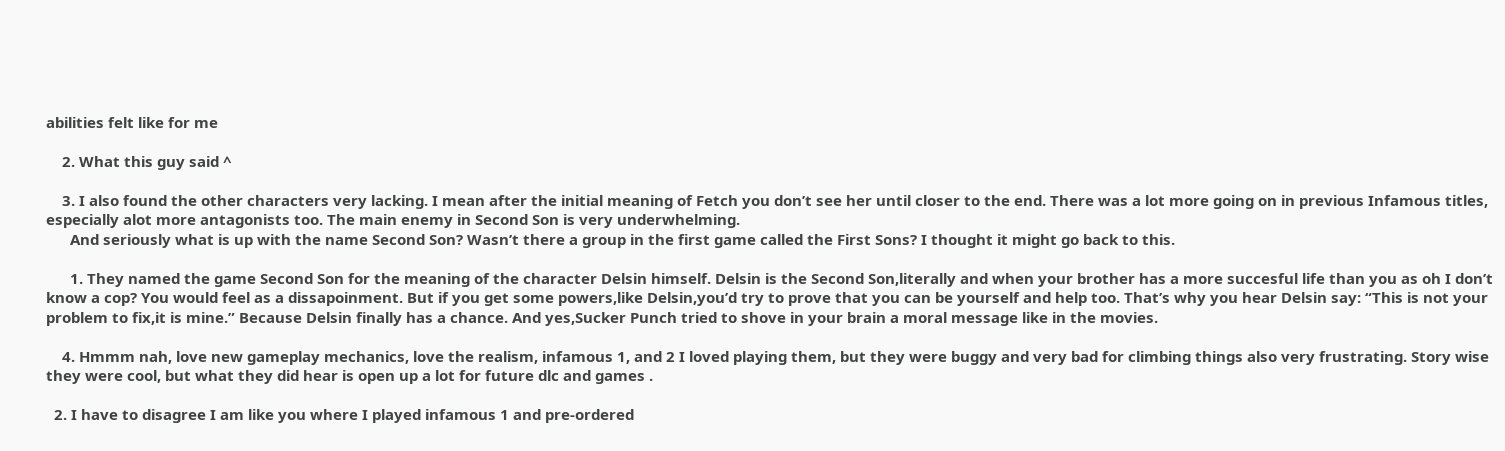abilities felt like for me

    2. What this guy said ^

    3. I also found the other characters very lacking. I mean after the initial meaning of Fetch you don’t see her until closer to the end. There was a lot more going on in previous Infamous titles, especially alot more antagonists too. The main enemy in Second Son is very underwhelming.
      And seriously what is up with the name Second Son? Wasn’t there a group in the first game called the First Sons? I thought it might go back to this.

      1. They named the game Second Son for the meaning of the character Delsin himself. Delsin is the Second Son,literally and when your brother has a more succesful life than you as oh I don’t know a cop? You would feel as a dissapoinment. But if you get some powers,like Delsin,you’d try to prove that you can be yourself and help too. That’s why you hear Delsin say: “This is not your problem to fix,it is mine.” Because Delsin finally has a chance. And yes,Sucker Punch tried to shove in your brain a moral message like in the movies.

    4. Hmmm nah, love new gameplay mechanics, love the realism, infamous 1, and 2 I loved playing them, but they were buggy and very bad for climbing things also very frustrating. Story wise they were cool, but what they did hear is open up a lot for future dlc and games .

  2. I have to disagree I am like you where I played infamous 1 and pre-ordered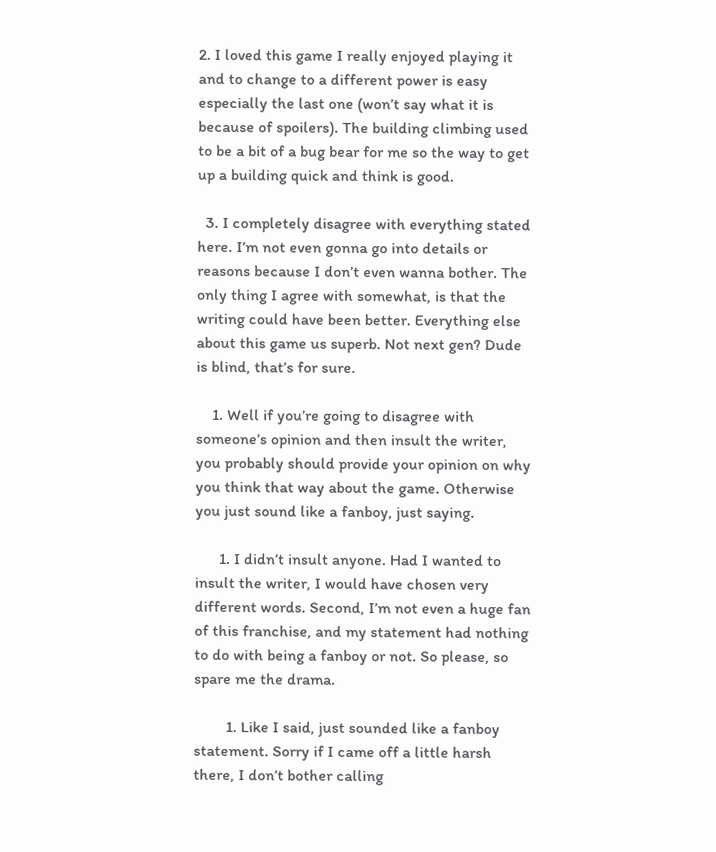2. I loved this game I really enjoyed playing it and to change to a different power is easy especially the last one (won’t say what it is because of spoilers). The building climbing used to be a bit of a bug bear for me so the way to get up a building quick and think is good.

  3. I completely disagree with everything stated here. I’m not even gonna go into details or reasons because I don’t even wanna bother. The only thing I agree with somewhat, is that the writing could have been better. Everything else about this game us superb. Not next gen? Dude is blind, that’s for sure.

    1. Well if you’re going to disagree with someone’s opinion and then insult the writer, you probably should provide your opinion on why you think that way about the game. Otherwise you just sound like a fanboy, just saying.

      1. I didn’t insult anyone. Had I wanted to insult the writer, I would have chosen very different words. Second, I’m not even a huge fan of this franchise, and my statement had nothing to do with being a fanboy or not. So please, so spare me the drama.

        1. Like I said, just sounded like a fanboy statement. Sorry if I came off a little harsh there, I don’t bother calling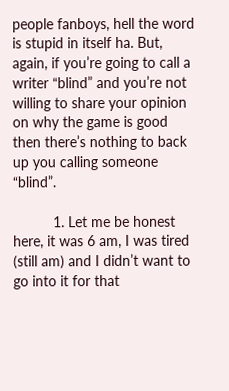people fanboys, hell the word is stupid in itself ha. But, again, if you’re going to call a writer “blind” and you’re not willing to share your opinion on why the game is good then there’s nothing to back up you calling someone “blind”.

          1. Let me be honest here, it was 6 am, I was tired (still am) and I didn’t want to go into it for that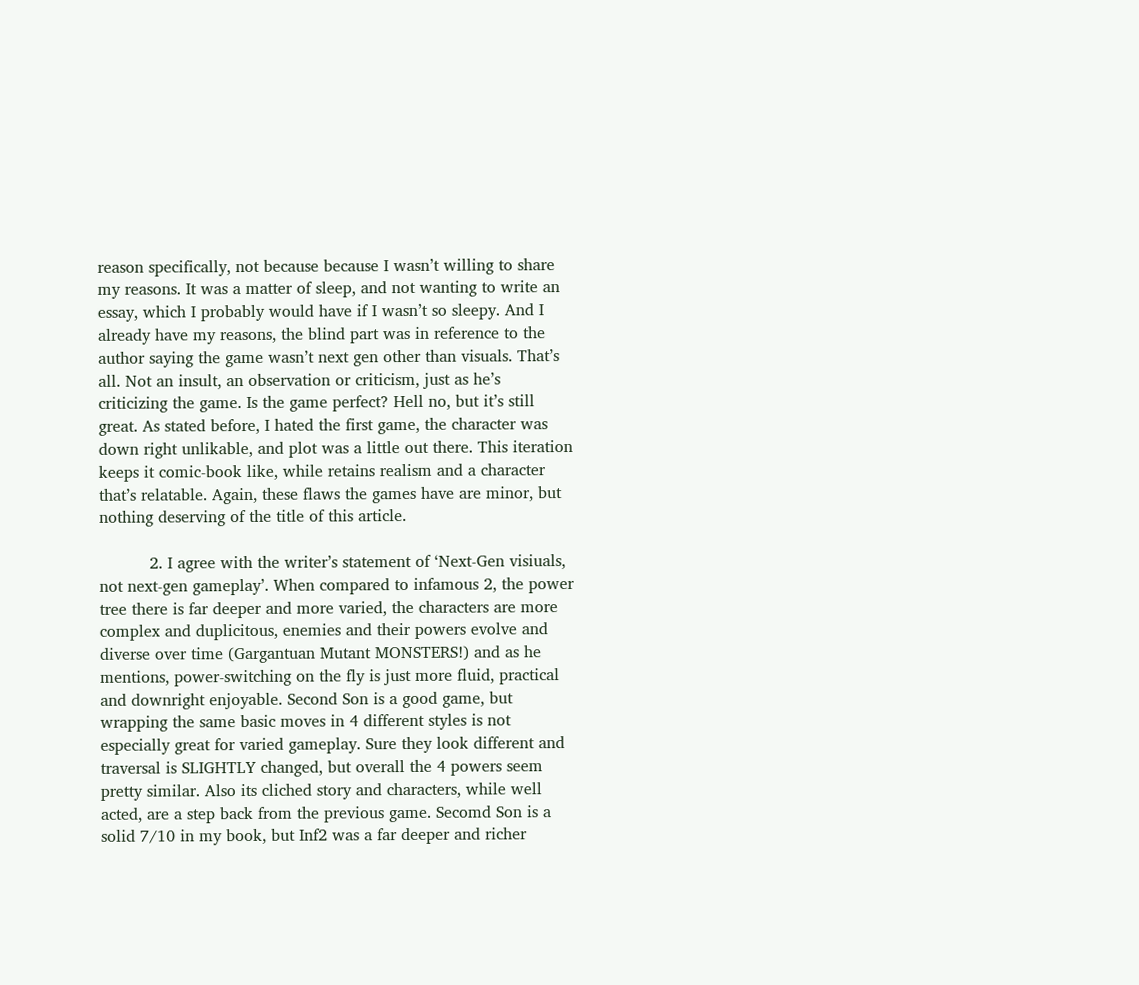reason specifically, not because because I wasn’t willing to share my reasons. It was a matter of sleep, and not wanting to write an essay, which I probably would have if I wasn’t so sleepy. And I already have my reasons, the blind part was in reference to the author saying the game wasn’t next gen other than visuals. That’s all. Not an insult, an observation or criticism, just as he’s criticizing the game. Is the game perfect? Hell no, but it’s still great. As stated before, I hated the first game, the character was down right unlikable, and plot was a little out there. This iteration keeps it comic-book like, while retains realism and a character that’s relatable. Again, these flaws the games have are minor, but nothing deserving of the title of this article.

          2. I agree with the writer’s statement of ‘Next-Gen visiuals, not next-gen gameplay’. When compared to infamous 2, the power tree there is far deeper and more varied, the characters are more complex and duplicitous, enemies and their powers evolve and diverse over time (Gargantuan Mutant MONSTERS!) and as he mentions, power-switching on the fly is just more fluid, practical and downright enjoyable. Second Son is a good game, but wrapping the same basic moves in 4 different styles is not especially great for varied gameplay. Sure they look different and traversal is SLIGHTLY changed, but overall the 4 powers seem pretty similar. Also its cliched story and characters, while well acted, are a step back from the previous game. Secomd Son is a solid 7/10 in my book, but Inf2 was a far deeper and richer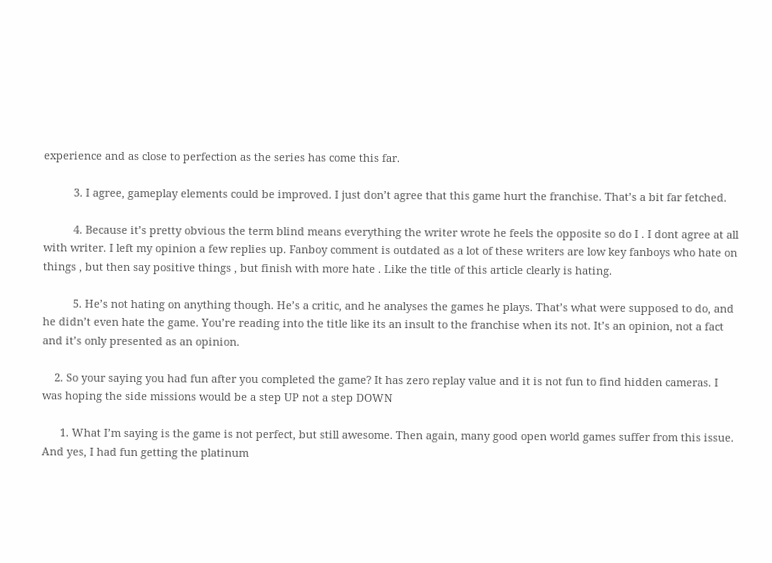experience and as close to perfection as the series has come this far.

          3. I agree, gameplay elements could be improved. I just don’t agree that this game hurt the franchise. That’s a bit far fetched.

          4. Because it’s pretty obvious the term blind means everything the writer wrote he feels the opposite so do I . I dont agree at all with writer. I left my opinion a few replies up. Fanboy comment is outdated as a lot of these writers are low key fanboys who hate on things , but then say positive things , but finish with more hate . Like the title of this article clearly is hating.

          5. He’s not hating on anything though. He’s a critic, and he analyses the games he plays. That’s what were supposed to do, and he didn’t even hate the game. You’re reading into the title like its an insult to the franchise when its not. It’s an opinion, not a fact and it’s only presented as an opinion.

    2. So your saying you had fun after you completed the game? It has zero replay value and it is not fun to find hidden cameras. I was hoping the side missions would be a step UP not a step DOWN

      1. What I’m saying is the game is not perfect, but still awesome. Then again, many good open world games suffer from this issue. And yes, I had fun getting the platinum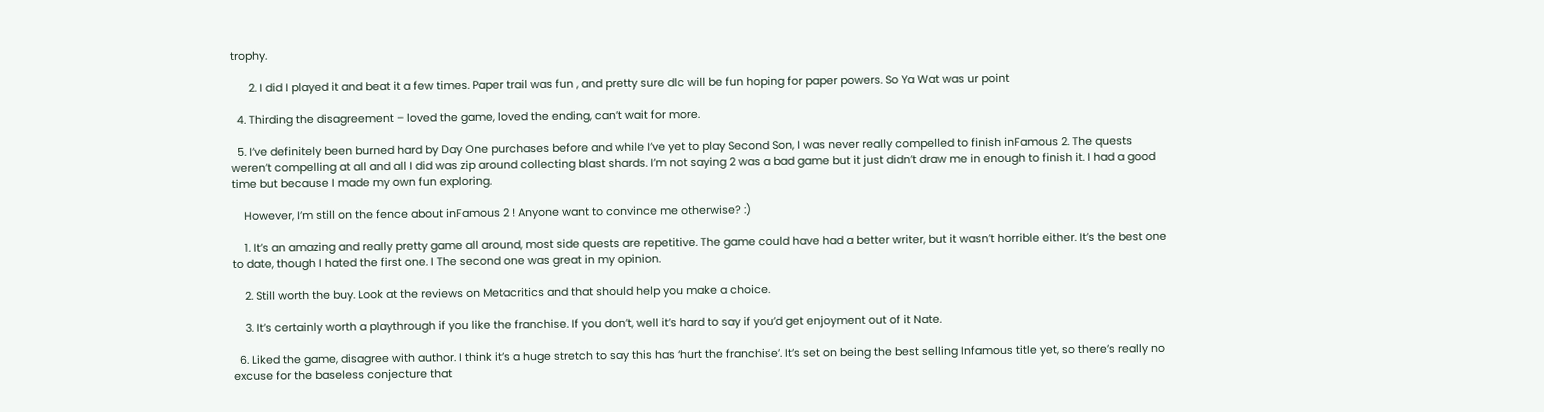trophy.

      2. I did I played it and beat it a few times. Paper trail was fun , and pretty sure dlc will be fun hoping for paper powers. So Ya Wat was ur point

  4. Thirding the disagreement – loved the game, loved the ending, can’t wait for more.

  5. I’ve definitely been burned hard by Day One purchases before and while I’ve yet to play Second Son, I was never really compelled to finish inFamous 2. The quests weren’t compelling at all and all I did was zip around collecting blast shards. I’m not saying 2 was a bad game but it just didn’t draw me in enough to finish it. I had a good time but because I made my own fun exploring.

    However, I’m still on the fence about inFamous 2 ! Anyone want to convince me otherwise? :)

    1. It’s an amazing and really pretty game all around, most side quests are repetitive. The game could have had a better writer, but it wasn’t horrible either. It’s the best one to date, though I hated the first one. I The second one was great in my opinion.

    2. Still worth the buy. Look at the reviews on Metacritics and that should help you make a choice.

    3. It’s certainly worth a playthrough if you like the franchise. If you don’t, well it’s hard to say if you’d get enjoyment out of it Nate.

  6. Liked the game, disagree with author. I think it’s a huge stretch to say this has ‘hurt the franchise’. It’s set on being the best selling Infamous title yet, so there’s really no excuse for the baseless conjecture that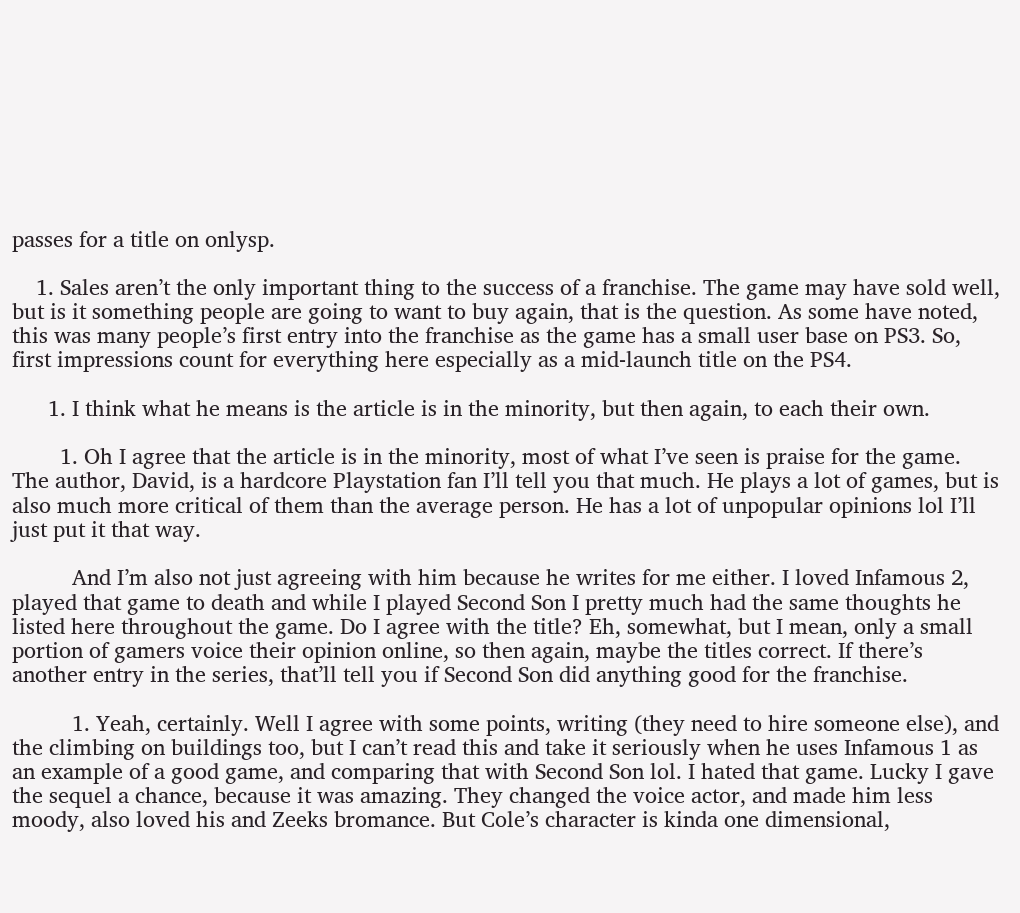passes for a title on onlysp.

    1. Sales aren’t the only important thing to the success of a franchise. The game may have sold well, but is it something people are going to want to buy again, that is the question. As some have noted, this was many people’s first entry into the franchise as the game has a small user base on PS3. So, first impressions count for everything here especially as a mid-launch title on the PS4.

      1. I think what he means is the article is in the minority, but then again, to each their own.

        1. Oh I agree that the article is in the minority, most of what I’ve seen is praise for the game. The author, David, is a hardcore Playstation fan I’ll tell you that much. He plays a lot of games, but is also much more critical of them than the average person. He has a lot of unpopular opinions lol I’ll just put it that way.

          And I’m also not just agreeing with him because he writes for me either. I loved Infamous 2, played that game to death and while I played Second Son I pretty much had the same thoughts he listed here throughout the game. Do I agree with the title? Eh, somewhat, but I mean, only a small portion of gamers voice their opinion online, so then again, maybe the titles correct. If there’s another entry in the series, that’ll tell you if Second Son did anything good for the franchise.

          1. Yeah, certainly. Well I agree with some points, writing (they need to hire someone else), and the climbing on buildings too, but I can’t read this and take it seriously when he uses Infamous 1 as an example of a good game, and comparing that with Second Son lol. I hated that game. Lucky I gave the sequel a chance, because it was amazing. They changed the voice actor, and made him less moody, also loved his and Zeeks bromance. But Cole’s character is kinda one dimensional,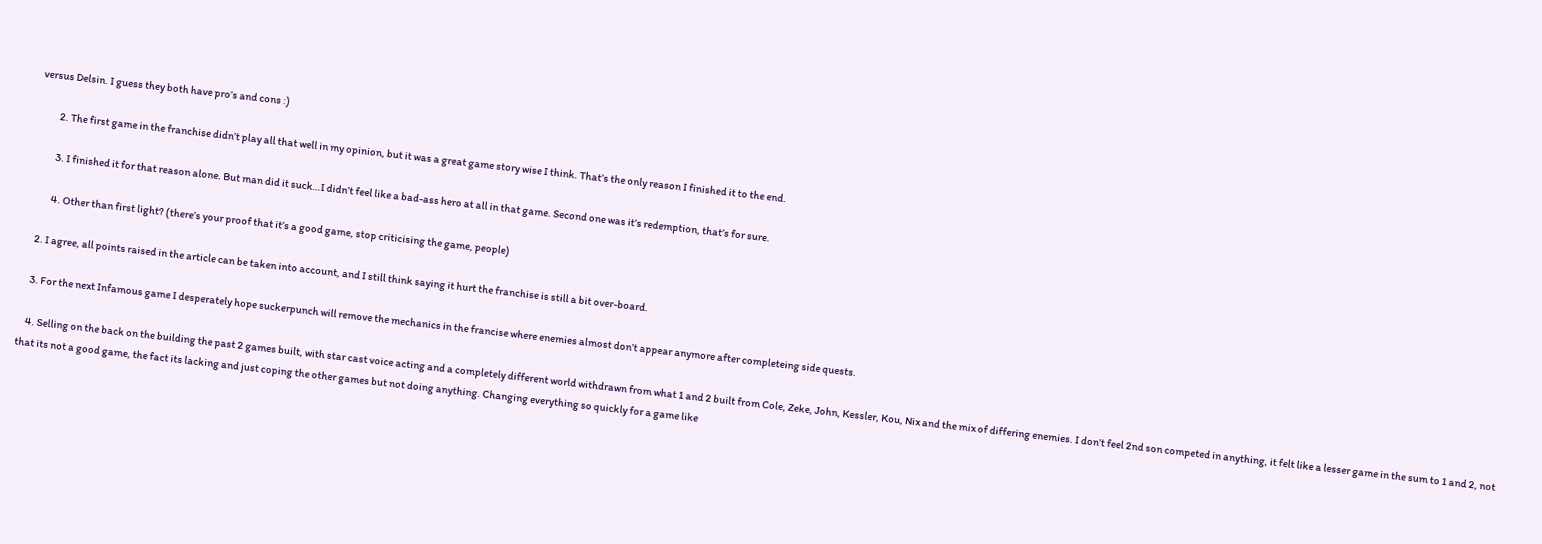versus Delsin. I guess they both have pro’s and cons :)

          2. The first game in the franchise didn’t play all that well in my opinion, but it was a great game story wise I think. That’s the only reason I finished it to the end.

          3. I finished it for that reason alone. But man did it suck…I didn’t feel like a bad-ass hero at all in that game. Second one was it’s redemption, that’s for sure.

          4. Other than first light? (there’s your proof that it’s a good game, stop criticising the game, people)

    2. I agree, all points raised in the article can be taken into account, and I still think saying it hurt the franchise is still a bit over-board.

    3. For the next Infamous game I desperately hope suckerpunch will remove the mechanics in the francise where enemies almost don’t appear anymore after completeing side quests.

    4. Selling on the back on the building the past 2 games built, with star cast voice acting and a completely different world withdrawn from what 1 and 2 built from Cole, Zeke, John, Kessler, Kou, Nix and the mix of differing enemies. I don’t feel 2nd son competed in anything, it felt like a lesser game in the sum to 1 and 2, not that its not a good game, the fact its lacking and just coping the other games but not doing anything. Changing everything so quickly for a game like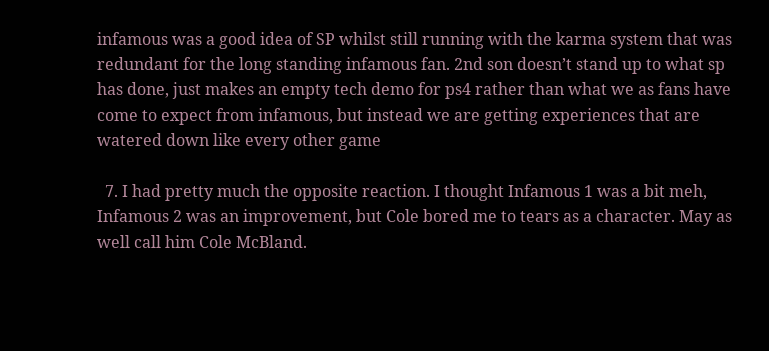infamous was a good idea of SP whilst still running with the karma system that was redundant for the long standing infamous fan. 2nd son doesn’t stand up to what sp has done, just makes an empty tech demo for ps4 rather than what we as fans have come to expect from infamous, but instead we are getting experiences that are watered down like every other game

  7. I had pretty much the opposite reaction. I thought Infamous 1 was a bit meh, Infamous 2 was an improvement, but Cole bored me to tears as a character. May as well call him Cole McBland.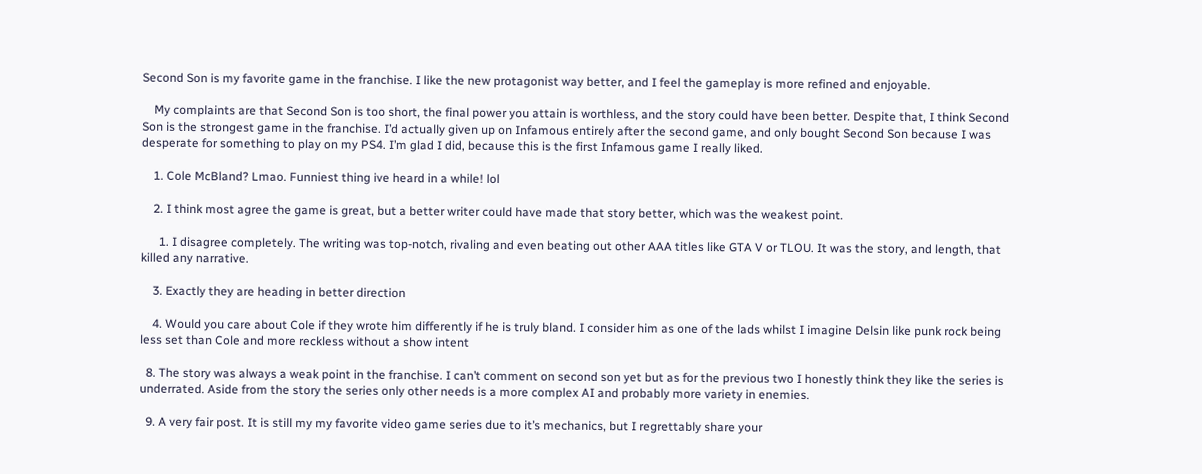Second Son is my favorite game in the franchise. I like the new protagonist way better, and I feel the gameplay is more refined and enjoyable.

    My complaints are that Second Son is too short, the final power you attain is worthless, and the story could have been better. Despite that, I think Second Son is the strongest game in the franchise. I’d actually given up on Infamous entirely after the second game, and only bought Second Son because I was desperate for something to play on my PS4. I’m glad I did, because this is the first Infamous game I really liked.

    1. Cole McBland? Lmao. Funniest thing ive heard in a while! lol

    2. I think most agree the game is great, but a better writer could have made that story better, which was the weakest point.

      1. I disagree completely. The writing was top-notch, rivaling and even beating out other AAA titles like GTA V or TLOU. It was the story, and length, that killed any narrative.

    3. Exactly they are heading in better direction

    4. Would you care about Cole if they wrote him differently if he is truly bland. I consider him as one of the lads whilst I imagine Delsin like punk rock being less set than Cole and more reckless without a show intent

  8. The story was always a weak point in the franchise. I can’t comment on second son yet but as for the previous two I honestly think they like the series is underrated. Aside from the story the series only other needs is a more complex AI and probably more variety in enemies.

  9. A very fair post. It is still my my favorite video game series due to it’s mechanics, but I regrettably share your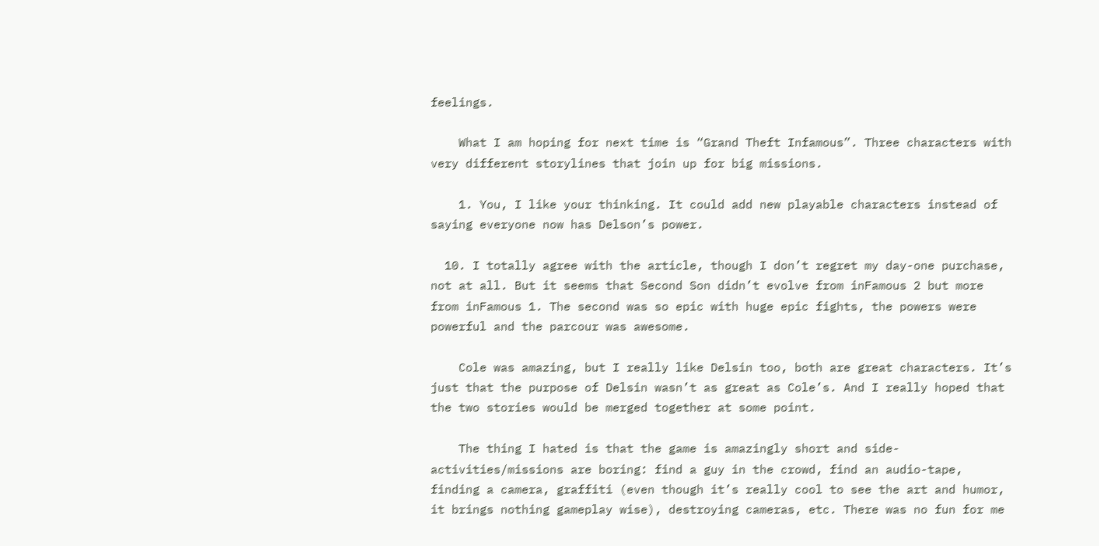feelings.

    What I am hoping for next time is “Grand Theft Infamous”. Three characters with very different storylines that join up for big missions.

    1. You, I like your thinking. It could add new playable characters instead of saying everyone now has Delson’s power.

  10. I totally agree with the article, though I don’t regret my day-one purchase, not at all. But it seems that Second Son didn’t evolve from inFamous 2 but more from inFamous 1. The second was so epic with huge epic fights, the powers were powerful and the parcour was awesome.

    Cole was amazing, but I really like Delsin too, both are great characters. It’s just that the purpose of Delsin wasn’t as great as Cole’s. And I really hoped that the two stories would be merged together at some point.

    The thing I hated is that the game is amazingly short and side-activities/missions are boring: find a guy in the crowd, find an audio-tape, finding a camera, graffiti (even though it’s really cool to see the art and humor, it brings nothing gameplay wise), destroying cameras, etc. There was no fun for me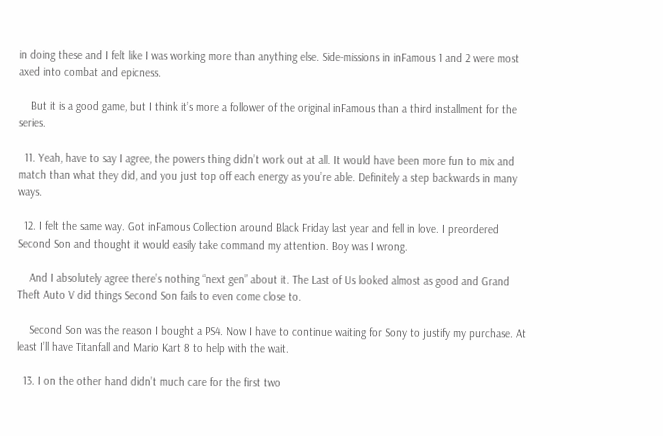in doing these and I felt like I was working more than anything else. Side-missions in inFamous 1 and 2 were most axed into combat and epicness.

    But it is a good game, but I think it’s more a follower of the original inFamous than a third installment for the series.

  11. Yeah, have to say I agree, the powers thing didn’t work out at all. It would have been more fun to mix and match than what they did, and you just top off each energy as you’re able. Definitely a step backwards in many ways.

  12. I felt the same way. Got inFamous Collection around Black Friday last year and fell in love. I preordered Second Son and thought it would easily take command my attention. Boy was I wrong.

    And I absolutely agree there’s nothing “next gen” about it. The Last of Us looked almost as good and Grand Theft Auto V did things Second Son fails to even come close to.

    Second Son was the reason I bought a PS4. Now I have to continue waiting for Sony to justify my purchase. At least I’ll have Titanfall and Mario Kart 8 to help with the wait.

  13. I on the other hand didn’t much care for the first two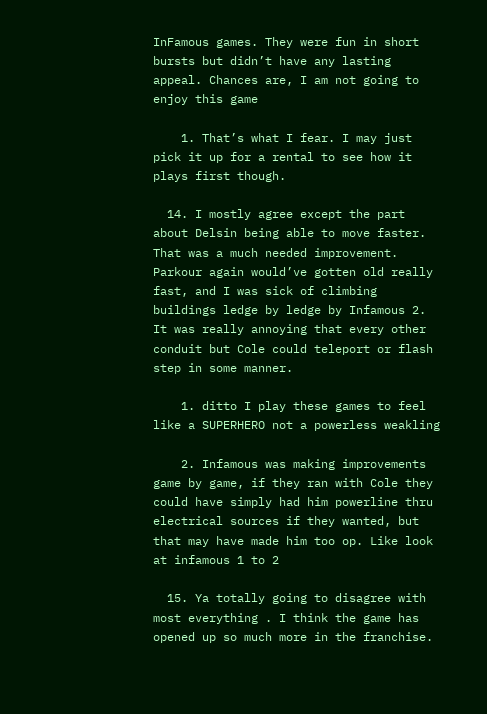InFamous games. They were fun in short bursts but didn’t have any lasting appeal. Chances are, I am not going to enjoy this game

    1. That’s what I fear. I may just pick it up for a rental to see how it plays first though.

  14. I mostly agree except the part about Delsin being able to move faster. That was a much needed improvement. Parkour again would’ve gotten old really fast, and I was sick of climbing buildings ledge by ledge by Infamous 2. It was really annoying that every other conduit but Cole could teleport or flash step in some manner.

    1. ditto I play these games to feel like a SUPERHERO not a powerless weakling

    2. Infamous was making improvements game by game, if they ran with Cole they could have simply had him powerline thru electrical sources if they wanted, but that may have made him too op. Like look at infamous 1 to 2

  15. Ya totally going to disagree with most everything . I think the game has opened up so much more in the franchise.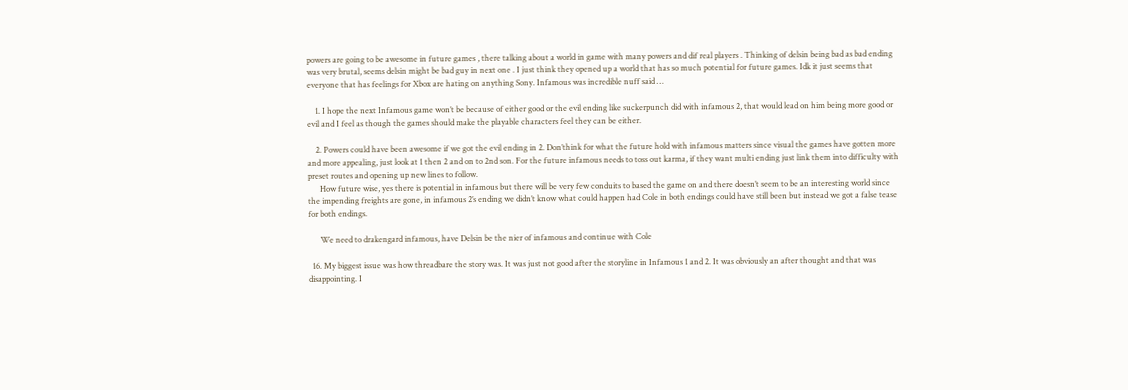powers are going to be awesome in future games , there talking about a world in game with many powers and dif real players . Thinking of delsin being bad as bad ending was very brutal, seems delsin might be bad guy in next one . I just think they opened up a world that has so much potential for future games. Idk it just seems that everyone that has feelings for Xbox are hating on anything Sony. Infamous was incredible nuff said …

    1. I hope the next Infamous game won’t be because of either good or the evil ending like suckerpunch did with infamous 2, that would lead on him being more good or evil and I feel as though the games should make the playable characters feel they can be either.

    2. Powers could have been awesome if we got the evil ending in 2. Don’think for what the future hold with infamous matters since visual the games have gotten more and more appealing, just look at 1 then 2 and on to 2nd son. For the future infamous needs to toss out karma, if they want multi ending just link them into difficulty with preset routes and opening up new lines to follow.
      How future wise, yes there is potential in infamous but there will be very few conduits to based the game on and there doesn’t seem to be an interesting world since the impending freights are gone, in infamous 2’s ending we didn’t know what could happen had Cole in both endings could have still been but instead we got a false tease for both endings.

      We need to drakengard infamous, have Delsin be the nier of infamous and continue with Cole

  16. My biggest issue was how threadbare the story was. It was just not good after the storyline in Infamous 1 and 2. It was obviously an after thought and that was disappointing. I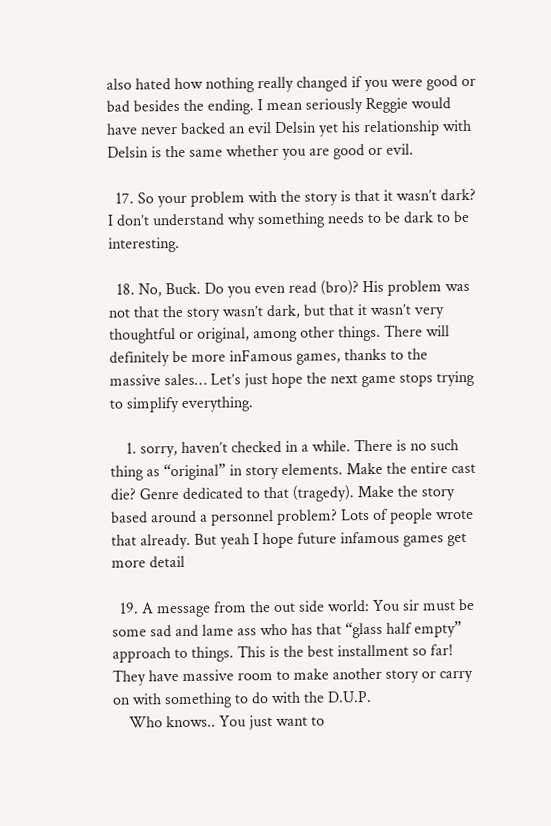also hated how nothing really changed if you were good or bad besides the ending. I mean seriously Reggie would have never backed an evil Delsin yet his relationship with Delsin is the same whether you are good or evil.

  17. So your problem with the story is that it wasn’t dark? I don’t understand why something needs to be dark to be interesting.

  18. No, Buck. Do you even read (bro)? His problem was not that the story wasn’t dark, but that it wasn’t very thoughtful or original, among other things. There will definitely be more inFamous games, thanks to the massive sales… Let’s just hope the next game stops trying to simplify everything.

    1. sorry, haven’t checked in a while. There is no such thing as “original” in story elements. Make the entire cast die? Genre dedicated to that (tragedy). Make the story based around a personnel problem? Lots of people wrote that already. But yeah I hope future infamous games get more detail

  19. A message from the out side world: You sir must be some sad and lame ass who has that “glass half empty” approach to things. This is the best installment so far! They have massive room to make another story or carry on with something to do with the D.U.P.
    Who knows.. You just want to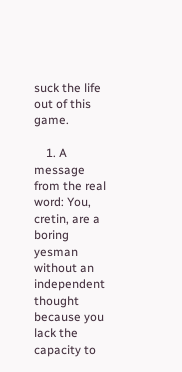suck the life out of this game.

    1. A message from the real word: You, cretin, are a boring yesman without an independent thought because you lack the capacity to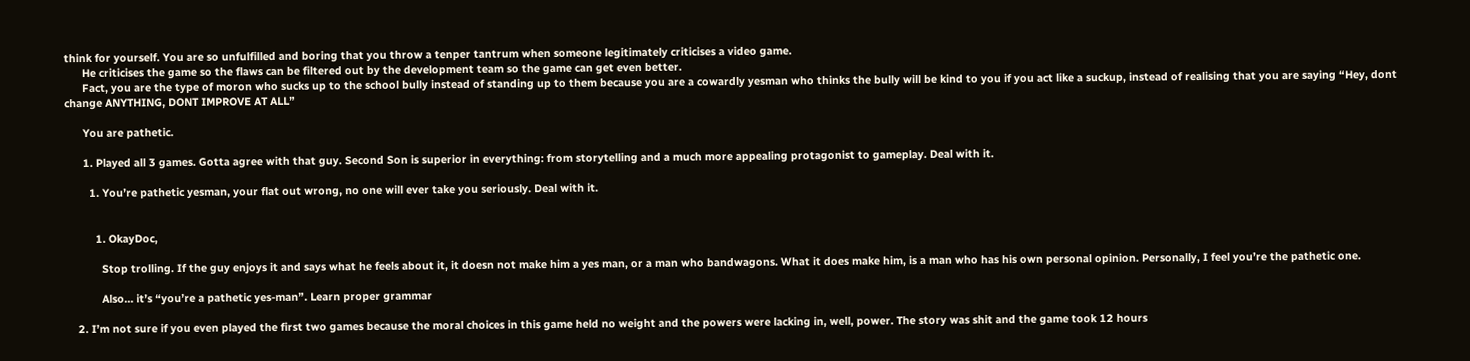think for yourself. You are so unfulfilled and boring that you throw a tenper tantrum when someone legitimately criticises a video game.
      He criticises the game so the flaws can be filtered out by the development team so the game can get even better.
      Fact, you are the type of moron who sucks up to the school bully instead of standing up to them because you are a cowardly yesman who thinks the bully will be kind to you if you act like a suckup, instead of realising that you are saying “Hey, dont change ANYTHING, DONT IMPROVE AT ALL”

      You are pathetic.

      1. Played all 3 games. Gotta agree with that guy. Second Son is superior in everything: from storytelling and a much more appealing protagonist to gameplay. Deal with it.

        1. You’re pathetic yesman, your flat out wrong, no one will ever take you seriously. Deal with it.


          1. OkayDoc,

            Stop trolling. If the guy enjoys it and says what he feels about it, it doesn not make him a yes man, or a man who bandwagons. What it does make him, is a man who has his own personal opinion. Personally, I feel you’re the pathetic one.

            Also… it’s “you’re a pathetic yes-man”. Learn proper grammar

    2. I’m not sure if you even played the first two games because the moral choices in this game held no weight and the powers were lacking in, well, power. The story was shit and the game took 12 hours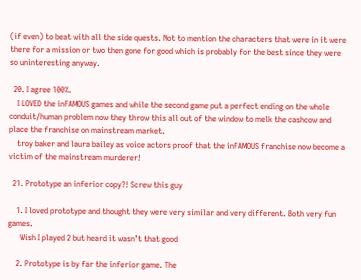(if even) to beat with all the side quests. Not to mention the characters that were in it were there for a mission or two then gone for good which is probably for the best since they were so uninteresting anyway.

  20. I agree 100%.
    I LOVED the inFAMOUS games and while the second game put a perfect ending on the whole conduit/human problem now they throw this all out of the window to melk the cashcow and place the franchise on mainstream market.
    troy baker and laura bailey as voice actors proof that the inFAMOUS franchise now become a victim of the mainstream murderer!

  21. Prototype an inferior copy?! Screw this guy

    1. I loved prototype and thought they were very similar and very different. Both very fun games.
      Wish I played 2 but heard it wasn’t that good

    2. Prototype is by far the inferior game. The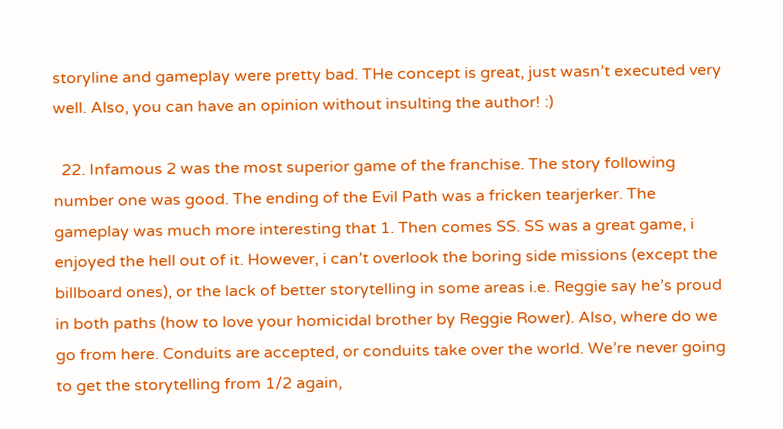storyline and gameplay were pretty bad. THe concept is great, just wasn’t executed very well. Also, you can have an opinion without insulting the author! :)

  22. Infamous 2 was the most superior game of the franchise. The story following number one was good. The ending of the Evil Path was a fricken tearjerker. The gameplay was much more interesting that 1. Then comes SS. SS was a great game, i enjoyed the hell out of it. However, i can’t overlook the boring side missions (except the billboard ones), or the lack of better storytelling in some areas i.e. Reggie say he’s proud in both paths (how to love your homicidal brother by Reggie Rower). Also, where do we go from here. Conduits are accepted, or conduits take over the world. We’re never going to get the storytelling from 1/2 again,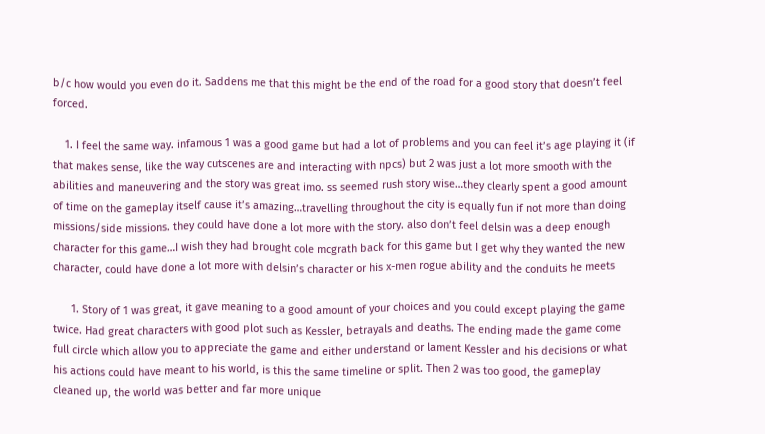b/c how would you even do it. Saddens me that this might be the end of the road for a good story that doesn’t feel forced.

    1. I feel the same way. infamous 1 was a good game but had a lot of problems and you can feel it’s age playing it (if that makes sense, like the way cutscenes are and interacting with npcs) but 2 was just a lot more smooth with the abilities and maneuvering and the story was great imo. ss seemed rush story wise…they clearly spent a good amount of time on the gameplay itself cause it’s amazing…travelling throughout the city is equally fun if not more than doing missions/side missions. they could have done a lot more with the story. also don’t feel delsin was a deep enough character for this game…I wish they had brought cole mcgrath back for this game but I get why they wanted the new character, could have done a lot more with delsin’s character or his x-men rogue ability and the conduits he meets

      1. Story of 1 was great, it gave meaning to a good amount of your choices and you could except playing the game twice. Had great characters with good plot such as Kessler, betrayals and deaths. The ending made the game come full circle which allow you to appreciate the game and either understand or lament Kessler and his decisions or what his actions could have meant to his world, is this the same timeline or split. Then 2 was too good, the gameplay cleaned up, the world was better and far more unique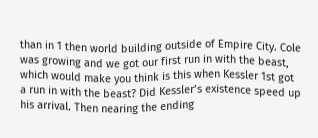than in 1 then world building outside of Empire City. Cole was growing and we got our first run in with the beast, which would make you think is this when Kessler 1st got a run in with the beast? Did Kessler’s existence speed up his arrival. Then nearing the ending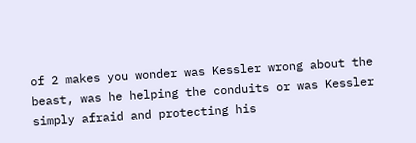of 2 makes you wonder was Kessler wrong about the beast, was he helping the conduits or was Kessler simply afraid and protecting his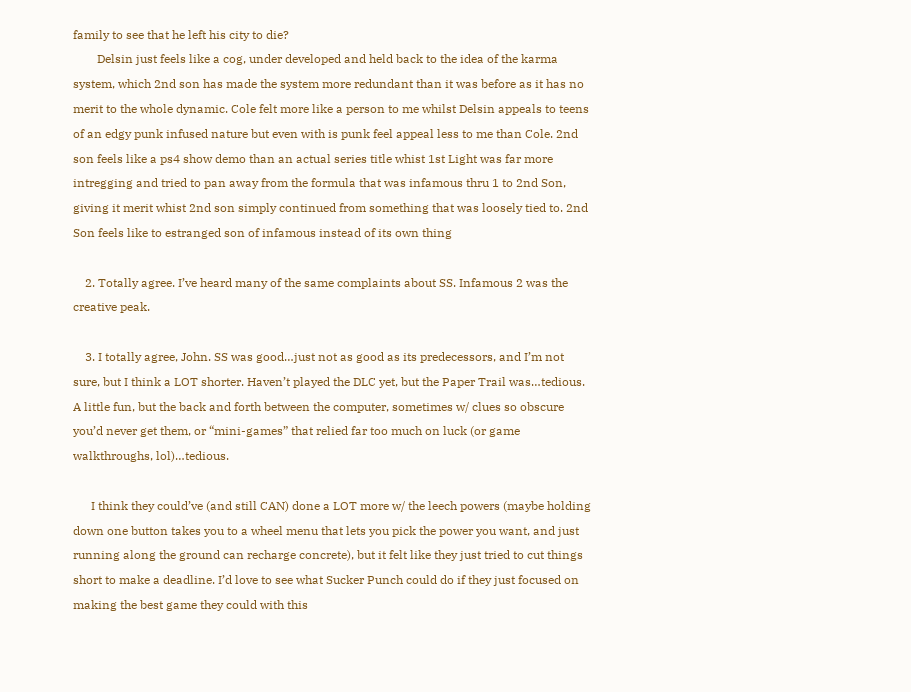family to see that he left his city to die?
        Delsin just feels like a cog, under developed and held back to the idea of the karma system, which 2nd son has made the system more redundant than it was before as it has no merit to the whole dynamic. Cole felt more like a person to me whilst Delsin appeals to teens of an edgy punk infused nature but even with is punk feel appeal less to me than Cole. 2nd son feels like a ps4 show demo than an actual series title whist 1st Light was far more intregging and tried to pan away from the formula that was infamous thru 1 to 2nd Son, giving it merit whist 2nd son simply continued from something that was loosely tied to. 2nd Son feels like to estranged son of infamous instead of its own thing

    2. Totally agree. I’ve heard many of the same complaints about SS. Infamous 2 was the creative peak.

    3. I totally agree, John. SS was good…just not as good as its predecessors, and I’m not sure, but I think a LOT shorter. Haven’t played the DLC yet, but the Paper Trail was…tedious. A little fun, but the back and forth between the computer, sometimes w/ clues so obscure you’d never get them, or “mini-games” that relied far too much on luck (or game walkthroughs, lol)…tedious.

      I think they could’ve (and still CAN) done a LOT more w/ the leech powers (maybe holding down one button takes you to a wheel menu that lets you pick the power you want, and just running along the ground can recharge concrete), but it felt like they just tried to cut things short to make a deadline. I’d love to see what Sucker Punch could do if they just focused on making the best game they could with this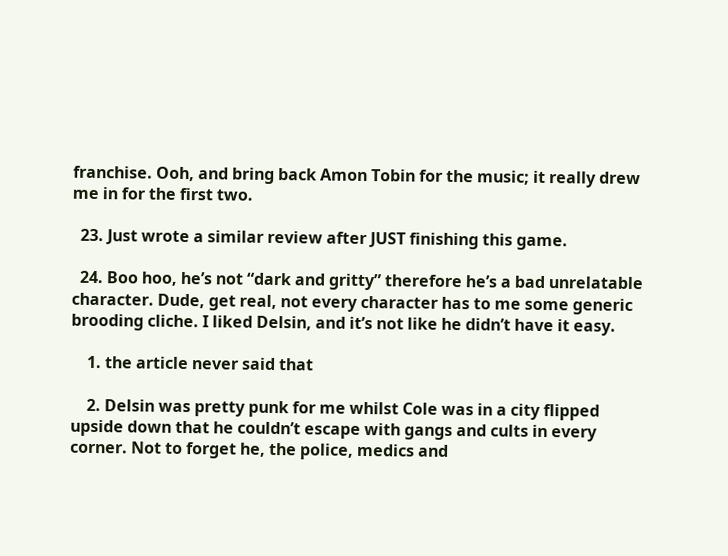franchise. Ooh, and bring back Amon Tobin for the music; it really drew me in for the first two.

  23. Just wrote a similar review after JUST finishing this game.

  24. Boo hoo, he’s not “dark and gritty” therefore he’s a bad unrelatable character. Dude, get real, not every character has to me some generic brooding cliche. I liked Delsin, and it’s not like he didn’t have it easy.

    1. the article never said that

    2. Delsin was pretty punk for me whilst Cole was in a city flipped upside down that he couldn’t escape with gangs and cults in every corner. Not to forget he, the police, medics and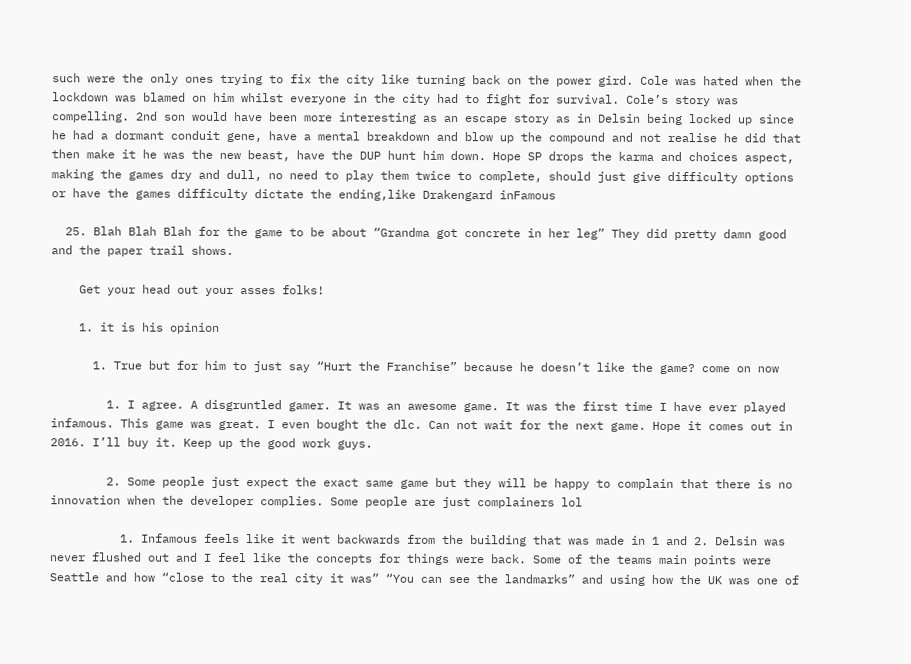such were the only ones trying to fix the city like turning back on the power gird. Cole was hated when the lockdown was blamed on him whilst everyone in the city had to fight for survival. Cole’s story was compelling. 2nd son would have been more interesting as an escape story as in Delsin being locked up since he had a dormant conduit gene, have a mental breakdown and blow up the compound and not realise he did that then make it he was the new beast, have the DUP hunt him down. Hope SP drops the karma and choices aspect, making the games dry and dull, no need to play them twice to complete, should just give difficulty options or have the games difficulty dictate the ending,like Drakengard inFamous

  25. Blah Blah Blah for the game to be about “Grandma got concrete in her leg” They did pretty damn good and the paper trail shows.

    Get your head out your asses folks!

    1. it is his opinion

      1. True but for him to just say “Hurt the Franchise” because he doesn’t like the game? come on now

        1. I agree. A disgruntled gamer. It was an awesome game. It was the first time I have ever played infamous. This game was great. I even bought the dlc. Can not wait for the next game. Hope it comes out in 2016. I’ll buy it. Keep up the good work guys.

        2. Some people just expect the exact same game but they will be happy to complain that there is no innovation when the developer complies. Some people are just complainers lol

          1. Infamous feels like it went backwards from the building that was made in 1 and 2. Delsin was never flushed out and I feel like the concepts for things were back. Some of the teams main points were Seattle and how “close to the real city it was” “You can see the landmarks” and using how the UK was one of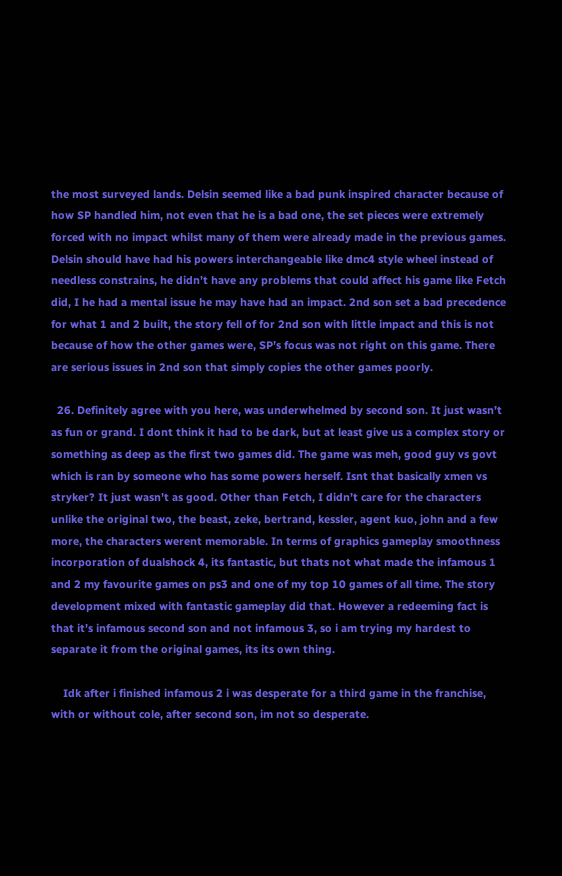the most surveyed lands. Delsin seemed like a bad punk inspired character because of how SP handled him, not even that he is a bad one, the set pieces were extremely forced with no impact whilst many of them were already made in the previous games. Delsin should have had his powers interchangeable like dmc4 style wheel instead of needless constrains, he didn’t have any problems that could affect his game like Fetch did, I he had a mental issue he may have had an impact. 2nd son set a bad precedence for what 1 and 2 built, the story fell of for 2nd son with little impact and this is not because of how the other games were, SP’s focus was not right on this game. There are serious issues in 2nd son that simply copies the other games poorly.

  26. Definitely agree with you here, was underwhelmed by second son. It just wasn’t as fun or grand. I dont think it had to be dark, but at least give us a complex story or something as deep as the first two games did. The game was meh, good guy vs govt which is ran by someone who has some powers herself. Isnt that basically xmen vs stryker? It just wasn’t as good. Other than Fetch, I didn’t care for the characters unlike the original two, the beast, zeke, bertrand, kessler, agent kuo, john and a few more, the characters werent memorable. In terms of graphics gameplay smoothness incorporation of dualshock 4, its fantastic, but thats not what made the infamous 1 and 2 my favourite games on ps3 and one of my top 10 games of all time. The story development mixed with fantastic gameplay did that. However a redeeming fact is that it’s infamous second son and not infamous 3, so i am trying my hardest to separate it from the original games, its its own thing.

    Idk after i finished infamous 2 i was desperate for a third game in the franchise, with or without cole, after second son, im not so desperate.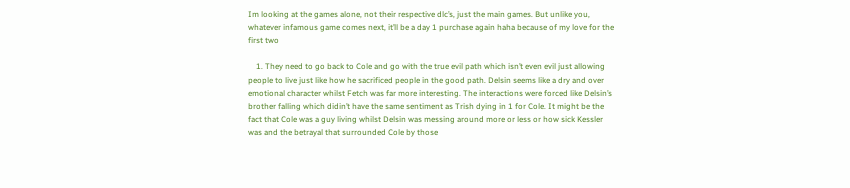Im looking at the games alone, not their respective dlc’s, just the main games. But unlike you, whatever infamous game comes next, it’ll be a day 1 purchase again haha because of my love for the first two

    1. They need to go back to Cole and go with the true evil path which isn’t even evil just allowing people to live just like how he sacrificed people in the good path. Delsin seems like a dry and over emotional character whilst Fetch was far more interesting. The interactions were forced like Delsin’s brother falling which didin’t have the same sentiment as Trish dying in 1 for Cole. It might be the fact that Cole was a guy living whilst Delsin was messing around more or less or how sick Kessler was and the betrayal that surrounded Cole by those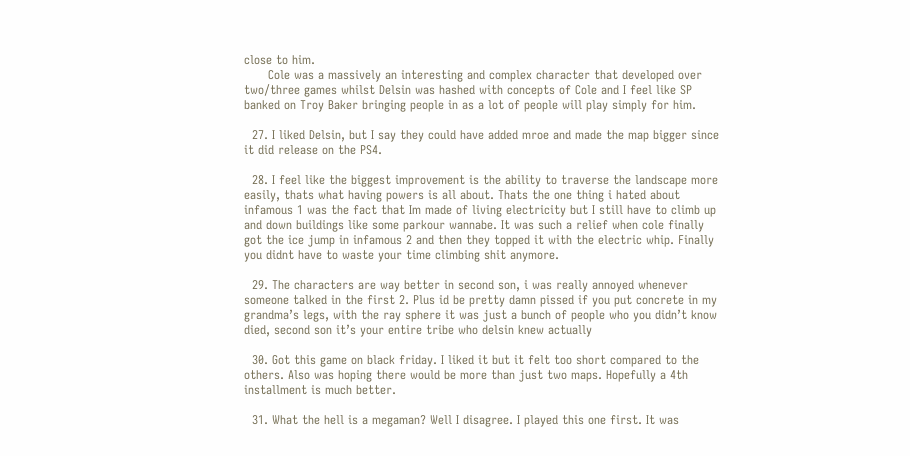close to him.
      Cole was a massively an interesting and complex character that developed over two/three games whilst Delsin was hashed with concepts of Cole and I feel like SP banked on Troy Baker bringing people in as a lot of people will play simply for him.

  27. I liked Delsin, but I say they could have added mroe and made the map bigger since it did release on the PS4.

  28. I feel like the biggest improvement is the ability to traverse the landscape more easily, thats what having powers is all about. Thats the one thing i hated about infamous 1 was the fact that Im made of living electricity but I still have to climb up and down buildings like some parkour wannabe. It was such a relief when cole finally got the ice jump in infamous 2 and then they topped it with the electric whip. Finally you didnt have to waste your time climbing shit anymore.

  29. The characters are way better in second son, i was really annoyed whenever someone talked in the first 2. Plus id be pretty damn pissed if you put concrete in my grandma’s legs, with the ray sphere it was just a bunch of people who you didn’t know died, second son it’s your entire tribe who delsin knew actually

  30. Got this game on black friday. I liked it but it felt too short compared to the others. Also was hoping there would be more than just two maps. Hopefully a 4th installment is much better.

  31. What the hell is a megaman? Well I disagree. I played this one first. It was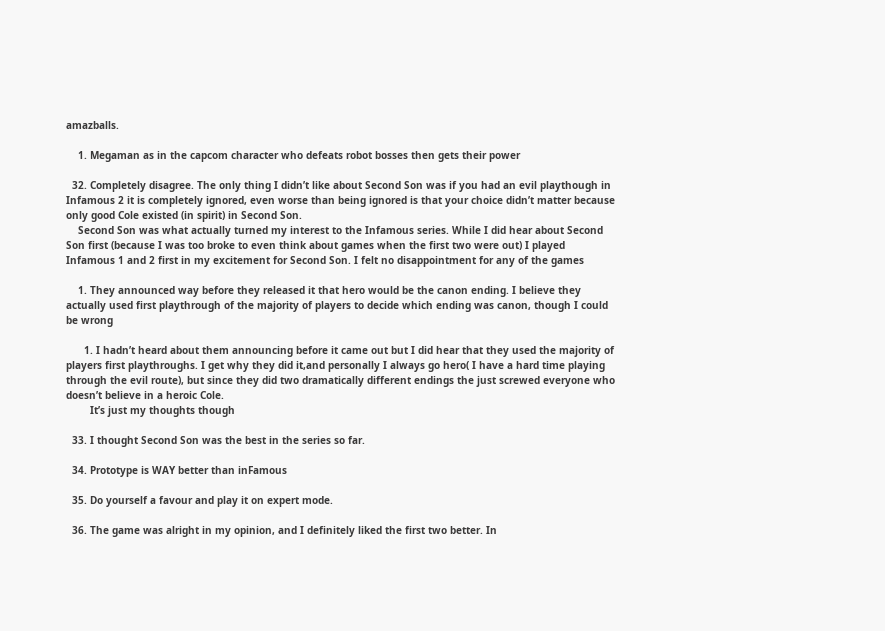amazballs.

    1. Megaman as in the capcom character who defeats robot bosses then gets their power

  32. Completely disagree. The only thing I didn’t like about Second Son was if you had an evil playthough in Infamous 2 it is completely ignored, even worse than being ignored is that your choice didn’t matter because only good Cole existed (in spirit) in Second Son.
    Second Son was what actually turned my interest to the Infamous series. While I did hear about Second Son first (because I was too broke to even think about games when the first two were out) I played Infamous 1 and 2 first in my excitement for Second Son. I felt no disappointment for any of the games

    1. They announced way before they released it that hero would be the canon ending. I believe they actually used first playthrough of the majority of players to decide which ending was canon, though I could be wrong

      1. I hadn’t heard about them announcing before it came out but I did hear that they used the majority of players first playthroughs. I get why they did it,and personally I always go hero( I have a hard time playing through the evil route), but since they did two dramatically different endings the just screwed everyone who doesn’t believe in a heroic Cole.
        It’s just my thoughts though

  33. I thought Second Son was the best in the series so far.

  34. Prototype is WAY better than inFamous

  35. Do yourself a favour and play it on expert mode.

  36. The game was alright in my opinion, and I definitely liked the first two better. In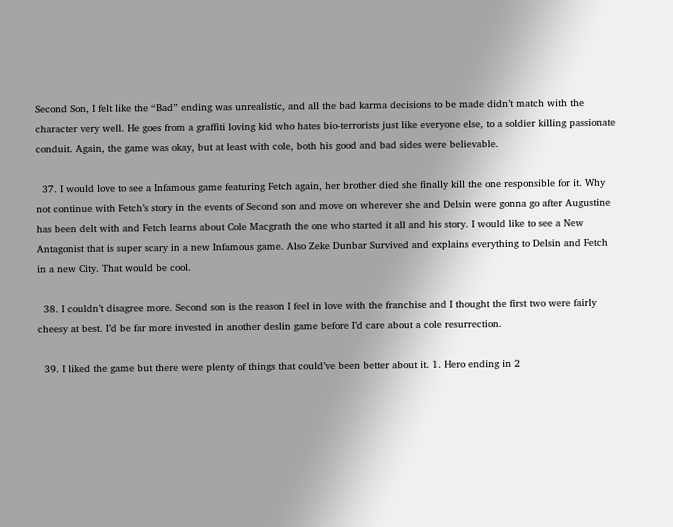Second Son, I felt like the “Bad” ending was unrealistic, and all the bad karma decisions to be made didn’t match with the character very well. He goes from a graffiti loving kid who hates bio-terrorists just like everyone else, to a soldier killing passionate conduit. Again, the game was okay, but at least with cole, both his good and bad sides were believable.

  37. I would love to see a Infamous game featuring Fetch again, her brother died she finally kill the one responsible for it. Why not continue with Fetch’s story in the events of Second son and move on wherever she and Delsin were gonna go after Augustine has been delt with and Fetch learns about Cole Macgrath the one who started it all and his story. I would like to see a New Antagonist that is super scary in a new Infamous game. Also Zeke Dunbar Survived and explains everything to Delsin and Fetch in a new City. That would be cool.

  38. I couldn’t disagree more. Second son is the reason I feel in love with the franchise and I thought the first two were fairly cheesy at best. I’d be far more invested in another deslin game before I’d care about a cole resurrection.

  39. I liked the game but there were plenty of things that could’ve been better about it. 1. Hero ending in 2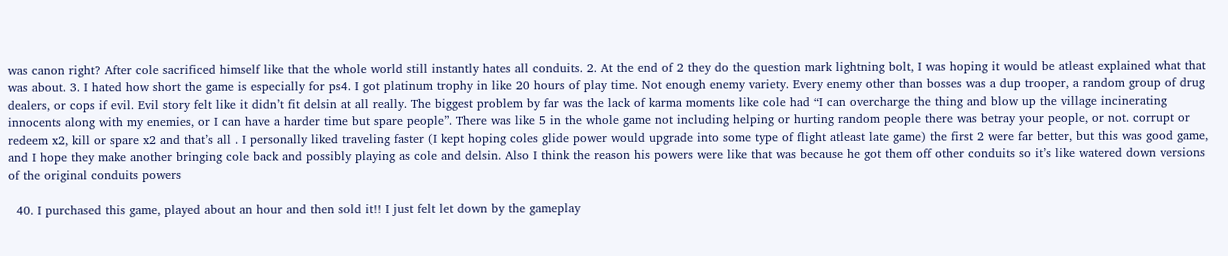was canon right? After cole sacrificed himself like that the whole world still instantly hates all conduits. 2. At the end of 2 they do the question mark lightning bolt, I was hoping it would be atleast explained what that was about. 3. I hated how short the game is especially for ps4. I got platinum trophy in like 20 hours of play time. Not enough enemy variety. Every enemy other than bosses was a dup trooper, a random group of drug dealers, or cops if evil. Evil story felt like it didn’t fit delsin at all really. The biggest problem by far was the lack of karma moments like cole had “I can overcharge the thing and blow up the village incinerating innocents along with my enemies, or I can have a harder time but spare people”. There was like 5 in the whole game not including helping or hurting random people there was betray your people, or not. corrupt or redeem x2, kill or spare x2 and that’s all . I personally liked traveling faster (I kept hoping coles glide power would upgrade into some type of flight atleast late game) the first 2 were far better, but this was good game, and I hope they make another bringing cole back and possibly playing as cole and delsin. Also I think the reason his powers were like that was because he got them off other conduits so it’s like watered down versions of the original conduits powers

  40. I purchased this game, played about an hour and then sold it!! I just felt let down by the gameplay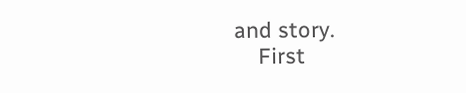and story.
    First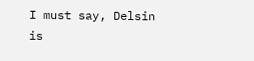I must say, Delsin is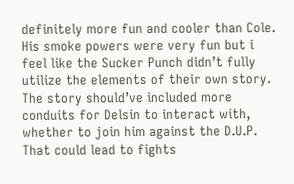definitely more fun and cooler than Cole. His smoke powers were very fun but i feel like the Sucker Punch didn’t fully utilize the elements of their own story. The story should’ve included more conduits for Delsin to interact with, whether to join him against the D.U.P. That could lead to fights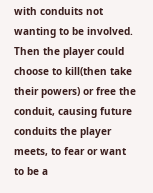with conduits not wanting to be involved. Then the player could choose to kill(then take their powers) or free the conduit, causing future conduits the player meets, to fear or want to be a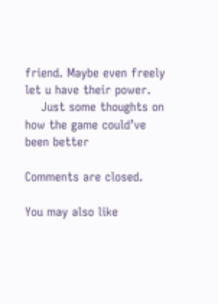friend. Maybe even freely let u have their power.
    Just some thoughts on how the game could’ve been better

Comments are closed.

You may also like